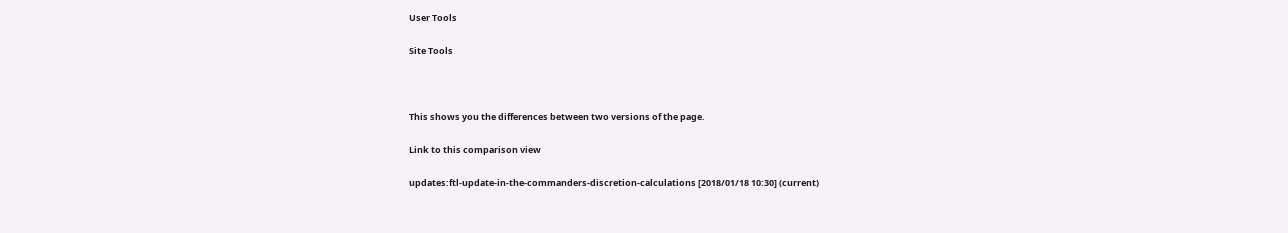User Tools

Site Tools



This shows you the differences between two versions of the page.

Link to this comparison view

updates:ftl-update-in-the-commanders-discretion-calculations [2018/01/18 10:30] (current)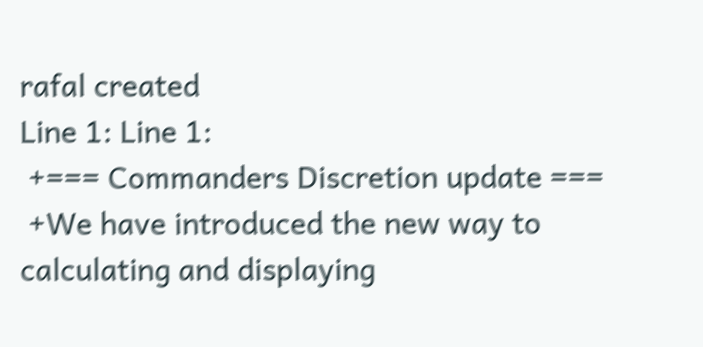rafal created
Line 1: Line 1:
 +=== Commanders Discretion update ===
 +We have introduced the new way to calculating and displaying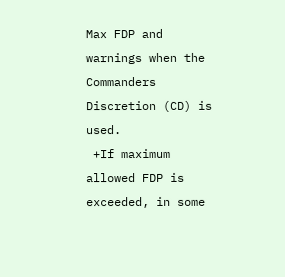Max FDP and warnings when the Commanders Discretion (CD) is used.
 +If maximum allowed FDP is exceeded, in some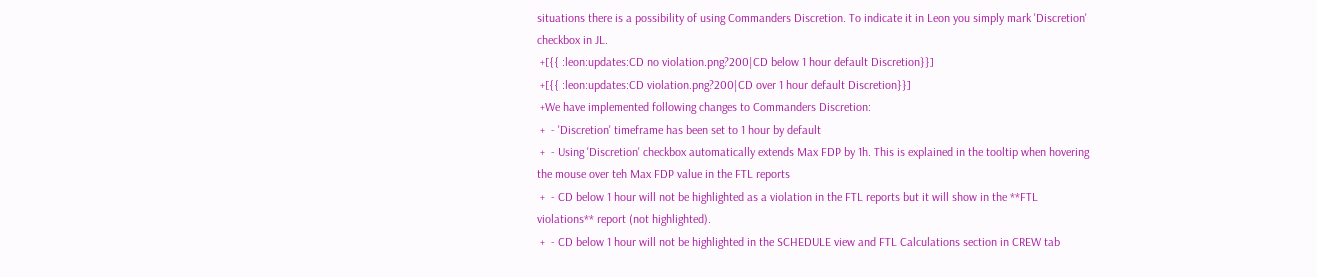situations there is a possibility of using Commanders Discretion. To indicate it in Leon you simply mark 'Discretion' checkbox in JL.
 +[{{ :leon:updates:CD no violation.png?200|CD below 1 hour default Discretion}}]
 +[{{ :leon:updates:CD violation.png?200|CD over 1 hour default Discretion}}]
 +We have implemented following changes to Commanders Discretion:
 +  - 'Discretion' timeframe has been set to 1 hour by default
 +  - Using 'Discretion' checkbox automatically extends Max FDP by 1h. This is explained in the tooltip when hovering the mouse over teh Max FDP value in the FTL reports
 +  - CD below 1 hour will not be highlighted as a violation in the FTL reports but it will show in the **FTL violations** report (not highlighted).
 +  - CD below 1 hour will not be highlighted in the SCHEDULE view and FTL Calculations section in CREW tab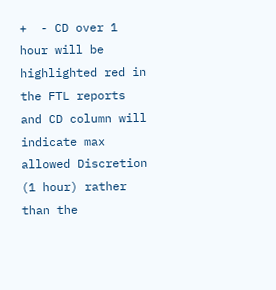+  - CD over 1 hour will be highlighted red in the FTL reports and CD column will indicate max allowed Discretion (1 hour) rather than the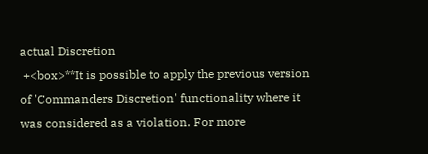actual Discretion
 +<box>**It is possible to apply the previous version of 'Commanders Discretion' functionality where it was considered as a violation. For more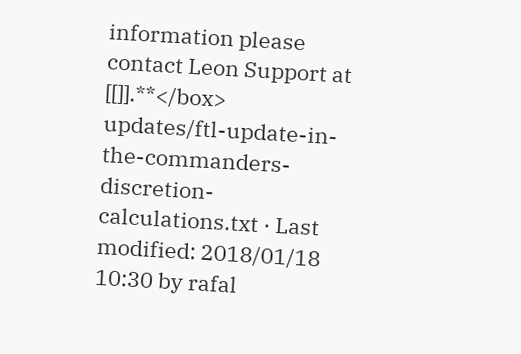information please contact Leon Support at [[]].**</box>
updates/ftl-update-in-the-commanders-discretion-calculations.txt · Last modified: 2018/01/18 10:30 by rafal